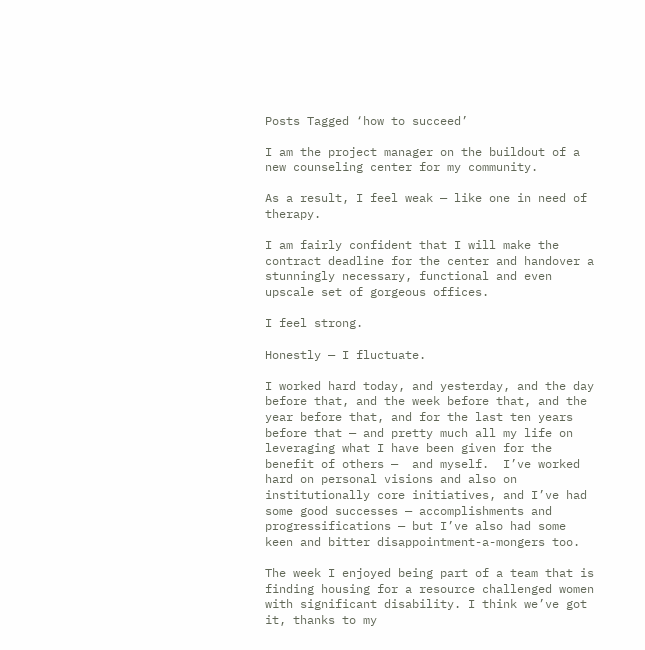Posts Tagged ‘how to succeed’

I am the project manager on the buildout of a new counseling center for my community.

As a result, I feel weak — like one in need of therapy.

I am fairly confident that I will make the contract deadline for the center and handover a stunningly necessary, functional and even upscale set of gorgeous offices.

I feel strong.

Honestly — I fluctuate.

I worked hard today, and yesterday, and the day before that, and the week before that, and the year before that, and for the last ten years before that — and pretty much all my life on leveraging what I have been given for the benefit of others —  and myself.  I’ve worked hard on personal visions and also on institutionally core initiatives, and I’ve had some good successes — accomplishments and progressifications — but I’ve also had some keen and bitter disappointment-a-mongers too.

The week I enjoyed being part of a team that is finding housing for a resource challenged women with significant disability. I think we’ve got it, thanks to my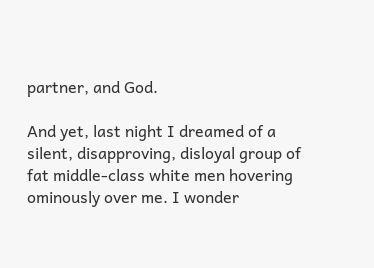partner, and God.

And yet, last night I dreamed of a silent, disapproving, disloyal group of fat middle-class white men hovering ominously over me. I wonder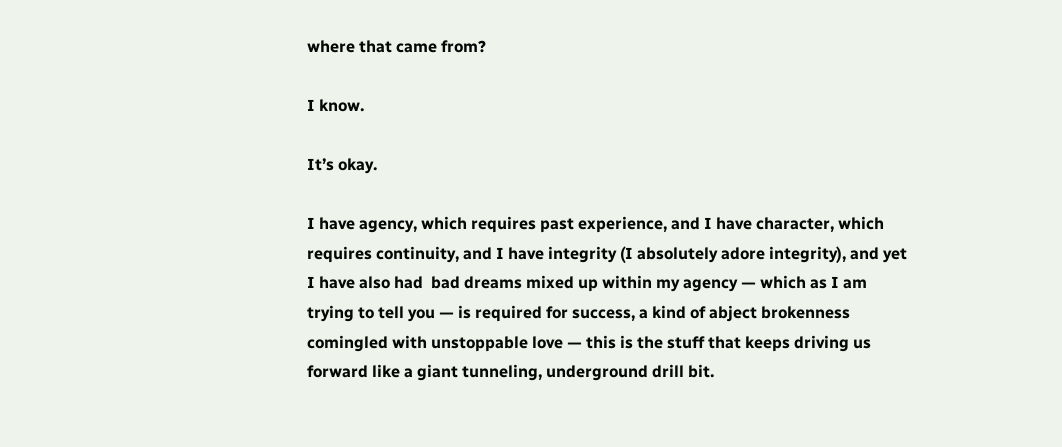where that came from?

I know.

It’s okay.

I have agency, which requires past experience, and I have character, which requires continuity, and I have integrity (I absolutely adore integrity), and yet I have also had  bad dreams mixed up within my agency — which as I am trying to tell you — is required for success, a kind of abject brokenness comingled with unstoppable love — this is the stuff that keeps driving us forward like a giant tunneling, underground drill bit.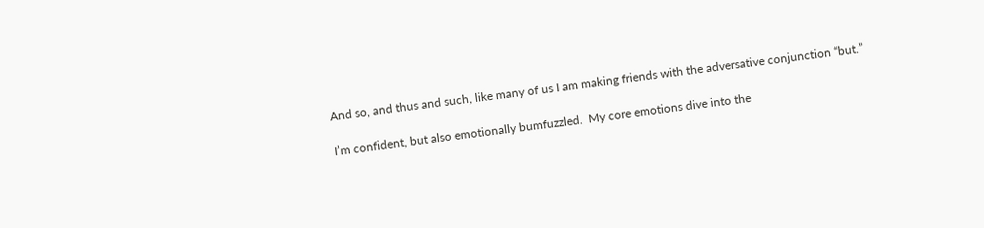And so, and thus and such, like many of us I am making friends with the adversative conjunction “but.”

I’m confident, but also emotionally bumfuzzled.  My core emotions dive into the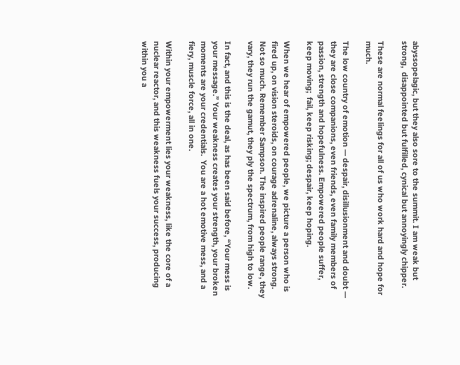abyssopelagic, but they also sore to the summit. I am weak but strong,  disappointed but fulfilled, cynical but annoyingly chipper.

These are normal feelings for all of us who work hard and hope for much.

The low country of emotion — despair, disillusionment and doubt — they are close companions, even friends, even family members of passion, strength and hopefulness. Empowered people suffer, keep moving;  fail, keep risking; despair, keep hoping.

When we hear of empowered people, we picture a person who is fired up, on vision steroids, on courage adrenaline, always strong. Not so much. Remember Sampson. The inspired people range, they vary, they run the gamut, they ply the spectrum, from high to low.

In fact, and this is the deal, as has been said before, “Your mess is your message.” Your weakness creates your strength, your broken moments are your credentials.  You are a hot emotive mess, and a fiery, muscle force, all in one.

Within your empowerment lies your weakness, like the core of a nuclear reactor, and this weakness fuels your success, producing within you a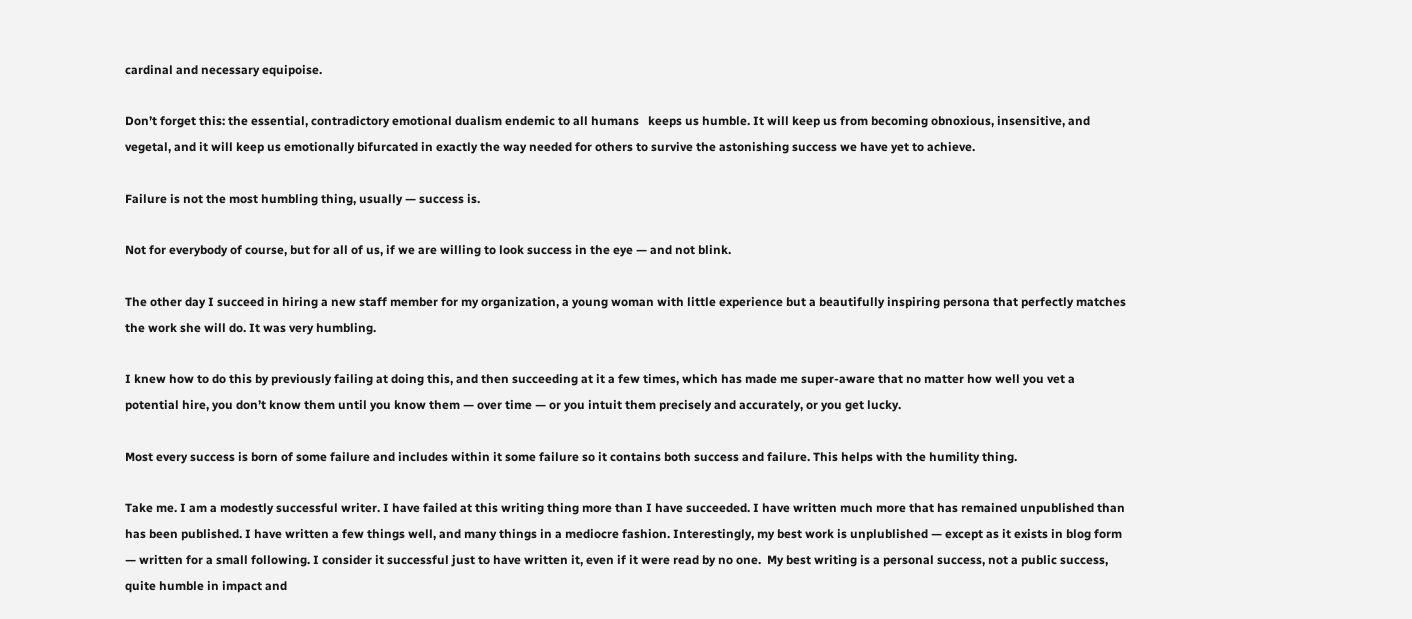cardinal and necessary equipoise.

Don’t forget this: the essential, contradictory emotional dualism endemic to all humans   keeps us humble. It will keep us from becoming obnoxious, insensitive, and vegetal, and it will keep us emotionally bifurcated in exactly the way needed for others to survive the astonishing success we have yet to achieve.

Failure is not the most humbling thing, usually — success is.

Not for everybody of course, but for all of us, if we are willing to look success in the eye — and not blink.

The other day I succeed in hiring a new staff member for my organization, a young woman with little experience but a beautifully inspiring persona that perfectly matches the work she will do. It was very humbling.

I knew how to do this by previously failing at doing this, and then succeeding at it a few times, which has made me super-aware that no matter how well you vet a potential hire, you don’t know them until you know them — over time — or you intuit them precisely and accurately, or you get lucky.

Most every success is born of some failure and includes within it some failure so it contains both success and failure. This helps with the humility thing.

Take me. I am a modestly successful writer. I have failed at this writing thing more than I have succeeded. I have written much more that has remained unpublished than has been published. I have written a few things well, and many things in a mediocre fashion. Interestingly, my best work is unplublished — except as it exists in blog form — written for a small following. I consider it successful just to have written it, even if it were read by no one.  My best writing is a personal success, not a public success, quite humble in impact and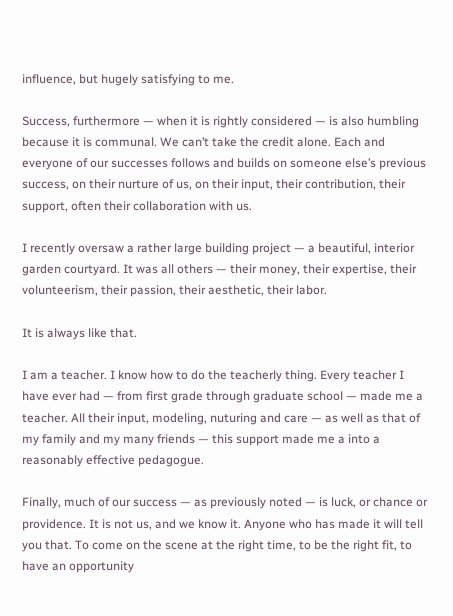influence, but hugely satisfying to me.

Success, furthermore — when it is rightly considered — is also humbling because it is communal. We can’t take the credit alone. Each and everyone of our successes follows and builds on someone else’s previous success, on their nurture of us, on their input, their contribution, their support, often their collaboration with us.

I recently oversaw a rather large building project — a beautiful, interior garden courtyard. It was all others — their money, their expertise, their volunteerism, their passion, their aesthetic, their labor.

It is always like that.

I am a teacher. I know how to do the teacherly thing. Every teacher I have ever had — from first grade through graduate school — made me a teacher. All their input, modeling, nuturing and care — as well as that of my family and my many friends — this support made me a into a reasonably effective pedagogue.

Finally, much of our success — as previously noted — is luck, or chance or providence. It is not us, and we know it. Anyone who has made it will tell you that. To come on the scene at the right time, to be the right fit, to have an opportunity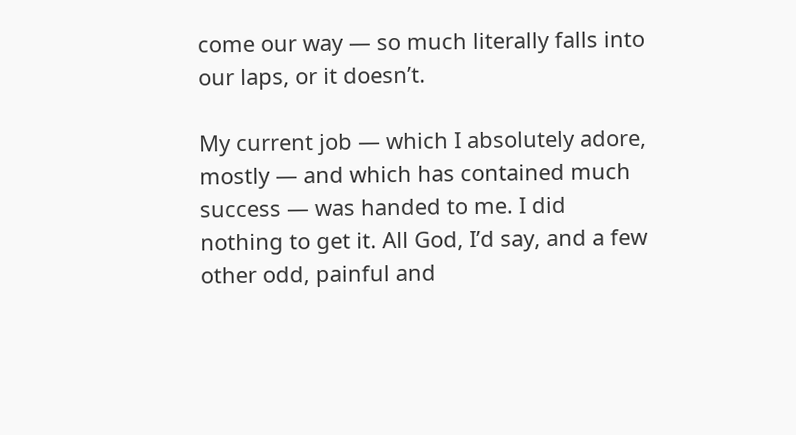come our way — so much literally falls into our laps, or it doesn’t.

My current job — which I absolutely adore, mostly — and which has contained much success — was handed to me. I did nothing to get it. All God, I’d say, and a few other odd, painful and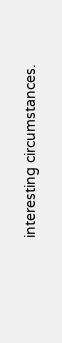interesting circumstances.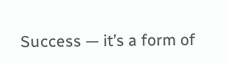Success — it’s a form of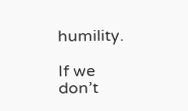humility.

If we don’t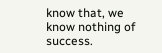know that, we know nothing of success.